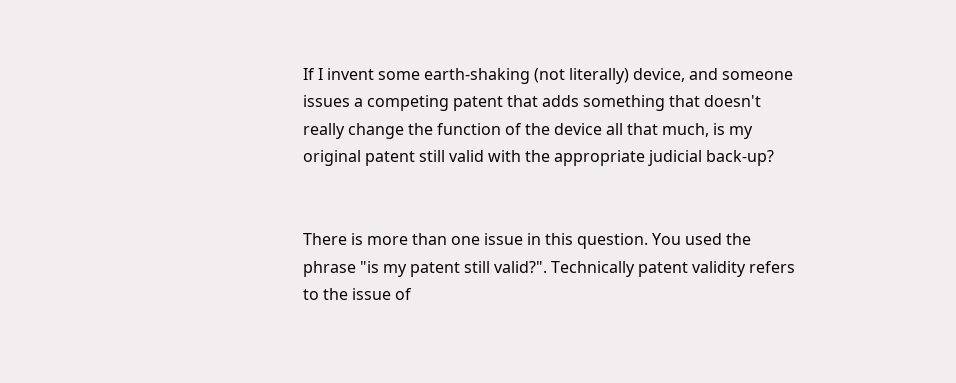If I invent some earth-shaking (not literally) device, and someone issues a competing patent that adds something that doesn't really change the function of the device all that much, is my original patent still valid with the appropriate judicial back-up?


There is more than one issue in this question. You used the phrase "is my patent still valid?". Technically patent validity refers to the issue of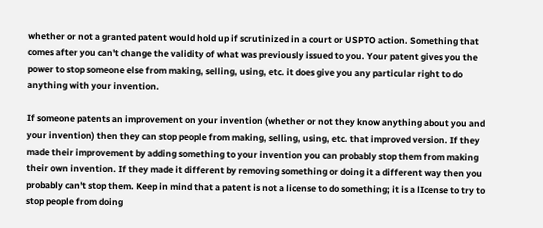whether or not a granted patent would hold up if scrutinized in a court or USPTO action. Something that comes after you can't change the validity of what was previously issued to you. Your patent gives you the power to stop someone else from making, selling, using, etc. it does give you any particular right to do anything with your invention.

If someone patents an improvement on your invention (whether or not they know anything about you and your invention) then they can stop people from making, selling, using, etc. that improved version. If they made their improvement by adding something to your invention you can probably stop them from making their own invention. If they made it different by removing something or doing it a different way then you probably can't stop them. Keep in mind that a patent is not a license to do something; it is a lIcense to try to stop people from doing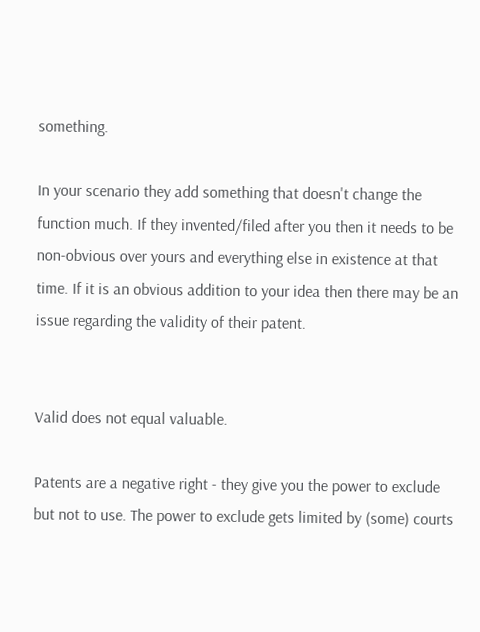something.

In your scenario they add something that doesn't change the function much. If they invented/filed after you then it needs to be non-obvious over yours and everything else in existence at that time. If it is an obvious addition to your idea then there may be an issue regarding the validity of their patent.


Valid does not equal valuable.

Patents are a negative right - they give you the power to exclude but not to use. The power to exclude gets limited by (some) courts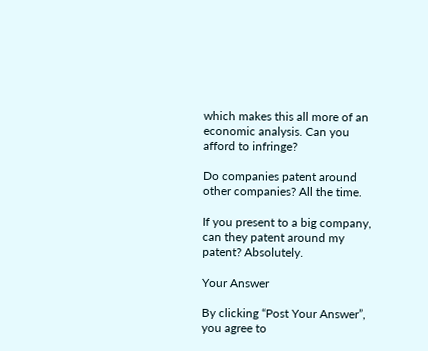which makes this all more of an economic analysis. Can you afford to infringe?

Do companies patent around other companies? All the time.

If you present to a big company, can they patent around my patent? Absolutely.

Your Answer

By clicking “Post Your Answer”, you agree to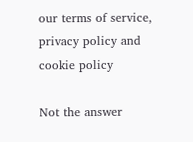our terms of service, privacy policy and cookie policy

Not the answer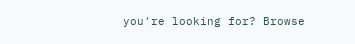you're looking for? Browse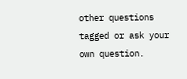other questions tagged or ask your own question.